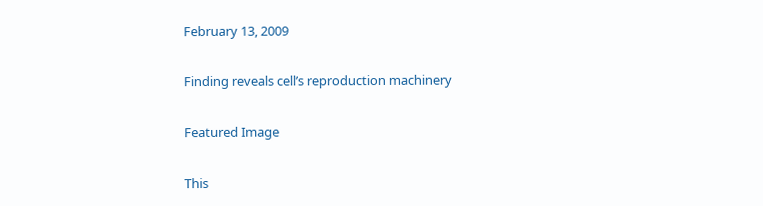February 13, 2009

Finding reveals cell’s reproduction machinery

Featured Image

This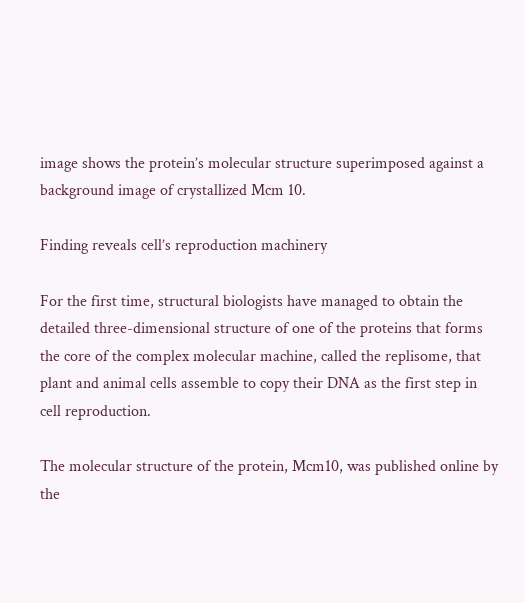image shows the protein’s molecular structure superimposed against a background image of crystallized Mcm 10.

Finding reveals cell’s reproduction machinery

For the first time, structural biologists have managed to obtain the detailed three-dimensional structure of one of the proteins that forms the core of the complex molecular machine, called the replisome, that plant and animal cells assemble to copy their DNA as the first step in cell reproduction.

The molecular structure of the protein, Mcm10, was published online by the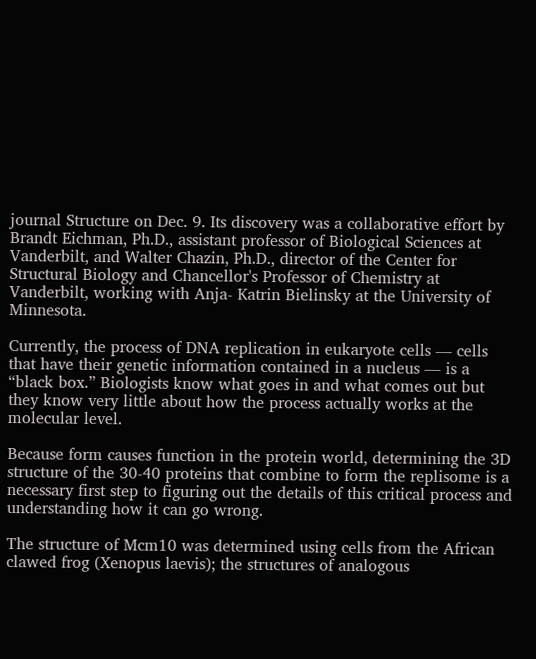journal Structure on Dec. 9. Its discovery was a collaborative effort by Brandt Eichman, Ph.D., assistant professor of Biological Sciences at Vanderbilt, and Walter Chazin, Ph.D., director of the Center for Structural Biology and Chancellor's Professor of Chemistry at Vanderbilt, working with Anja- Katrin Bielinsky at the University of Minnesota.

Currently, the process of DNA replication in eukaryote cells — cells that have their genetic information contained in a nucleus — is a “black box.” Biologists know what goes in and what comes out but they know very little about how the process actually works at the molecular level.

Because form causes function in the protein world, determining the 3D structure of the 30-40 proteins that combine to form the replisome is a necessary first step to figuring out the details of this critical process and understanding how it can go wrong.

The structure of Mcm10 was determined using cells from the African clawed frog (Xenopus laevis); the structures of analogous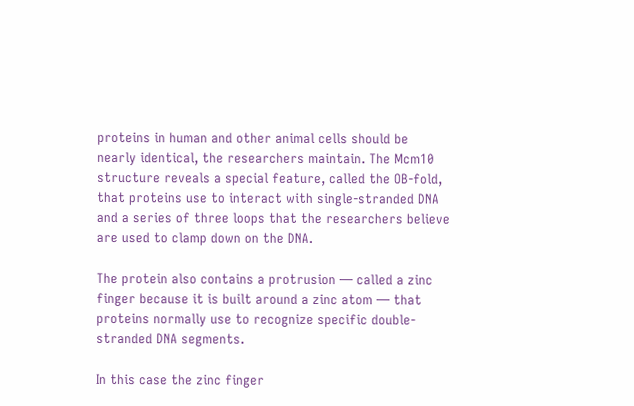proteins in human and other animal cells should be nearly identical, the researchers maintain. The Mcm10 structure reveals a special feature, called the OB-fold, that proteins use to interact with single-stranded DNA and a series of three loops that the researchers believe are used to clamp down on the DNA.

The protein also contains a protrusion — called a zinc finger because it is built around a zinc atom — that proteins normally use to recognize specific double-stranded DNA segments.

In this case the zinc finger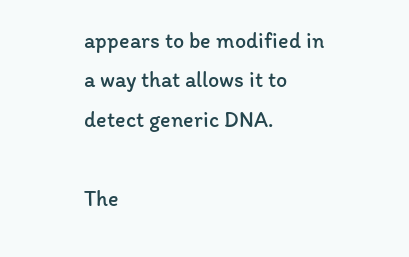appears to be modified in a way that allows it to detect generic DNA.

The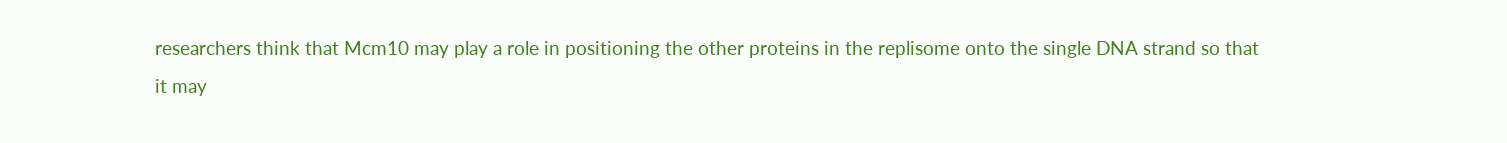researchers think that Mcm10 may play a role in positioning the other proteins in the replisome onto the single DNA strand so that it may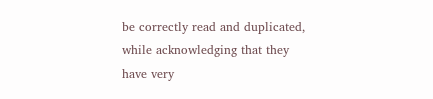be correctly read and duplicated, while acknowledging that they have very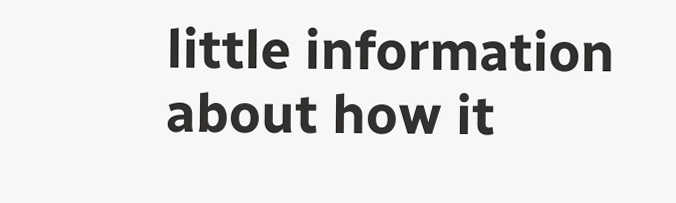little information about how it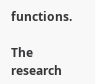functions.

The research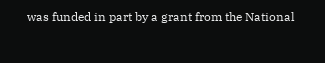was funded in part by a grant from the National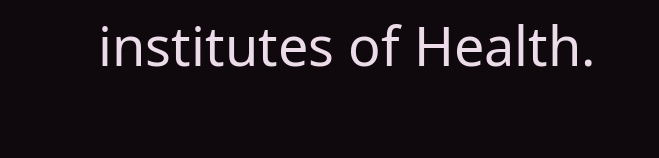institutes of Health.